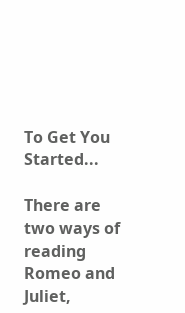To Get You Started...

There are two ways of reading Romeo and Juliet,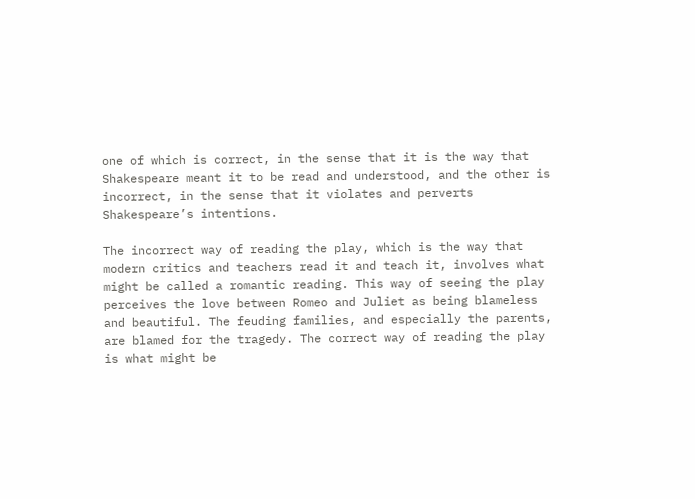one of which is correct, in the sense that it is the way that Shakespeare meant it to be read and understood, and the other is incorrect, in the sense that it violates and perverts Shakespeare’s intentions.

The incorrect way of reading the play, which is the way that modern critics and teachers read it and teach it, involves what might be called a romantic reading. This way of seeing the play perceives the love between Romeo and Juliet as being blameless and beautiful. The feuding families, and especially the parents, are blamed for the tragedy. The correct way of reading the play is what might be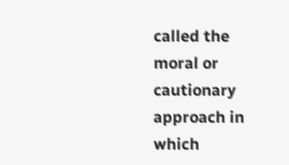called the moral or cautionary approach in which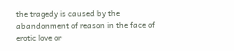the tragedy is caused by the abandonment of reason in the face of erotic love or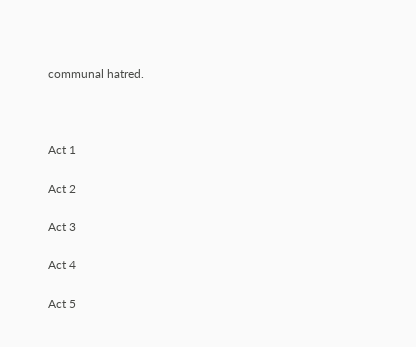communal hatred.



Act 1

Act 2

Act 3

Act 4

Act 5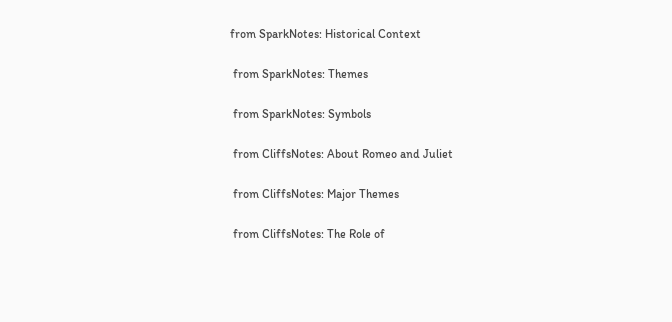from SparkNotes: Historical Context

 from SparkNotes: Themes

 from SparkNotes: Symbols

 from CliffsNotes: About Romeo and Juliet

 from CliffsNotes: Major Themes

 from CliffsNotes: The Role of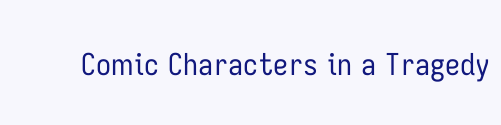Comic Characters in a Tragedy